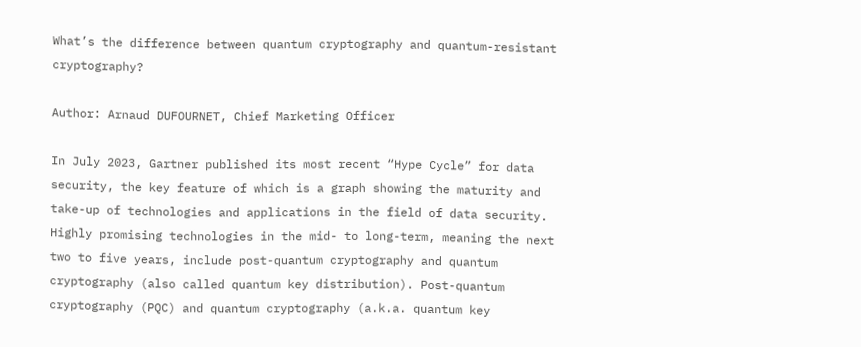What’s the difference between quantum cryptography and quantum-resistant cryptography?

Author: Arnaud DUFOURNET, Chief Marketing Officer

In July 2023, Gartner published its most recent “Hype Cycle” for data security, the key feature of which is a graph showing the maturity and take-up of technologies and applications in the field of data security. Highly promising technologies in the mid- to long-term, meaning the next two to five years, include post-quantum cryptography and quantum cryptography (also called quantum key distribution). Post-quantum cryptography (PQC) and quantum cryptography (a.k.a. quantum key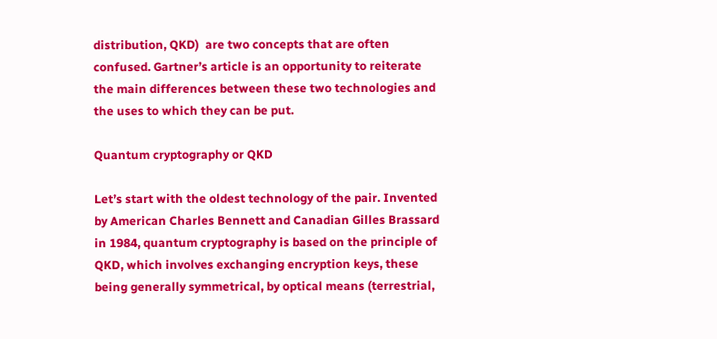distribution, QKD)  are two concepts that are often confused. Gartner’s article is an opportunity to reiterate the main differences between these two technologies and the uses to which they can be put.

Quantum cryptography or QKD

Let’s start with the oldest technology of the pair. Invented by American Charles Bennett and Canadian Gilles Brassard in 1984, quantum cryptography is based on the principle of QKD, which involves exchanging encryption keys, these being generally symmetrical, by optical means (terrestrial,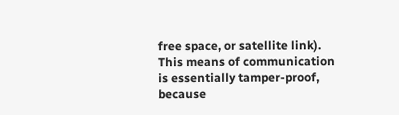free space, or satellite link). This means of communication is essentially tamper-proof, because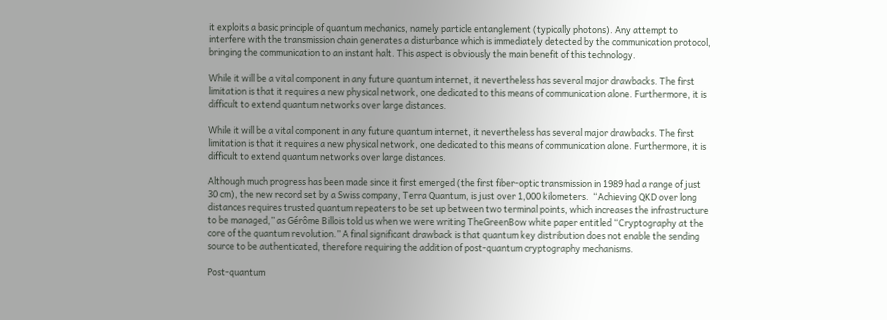it exploits a basic principle of quantum mechanics, namely particle entanglement (typically photons). Any attempt to interfere with the transmission chain generates a disturbance which is immediately detected by the communication protocol, bringing the communication to an instant halt. This aspect is obviously the main benefit of this technology.

While it will be a vital component in any future quantum internet, it nevertheless has several major drawbacks. The first limitation is that it requires a new physical network, one dedicated to this means of communication alone. Furthermore, it is difficult to extend quantum networks over large distances.

While it will be a vital component in any future quantum internet, it nevertheless has several major drawbacks. The first limitation is that it requires a new physical network, one dedicated to this means of communication alone. Furthermore, it is difficult to extend quantum networks over large distances.

Although much progress has been made since it first emerged (the first fiber-optic transmission in 1989 had a range of just 30 cm), the new record set by a Swiss company, Terra Quantum, is just over 1,000 kilometers.  “Achieving QKD over long distances requires trusted quantum repeaters to be set up between two terminal points, which increases the infrastructure to be managed,” as Gérôme Billois told us when we were writing TheGreenBow white paper entitled “Cryptography at the core of the quantum revolution.” A final significant drawback is that quantum key distribution does not enable the sending source to be authenticated, therefore requiring the addition of post-quantum cryptography mechanisms.

Post-quantum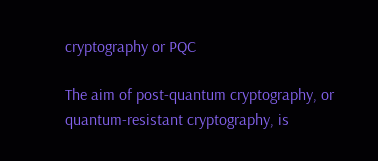cryptography or PQC

The aim of post-quantum cryptography, or quantum-resistant cryptography, is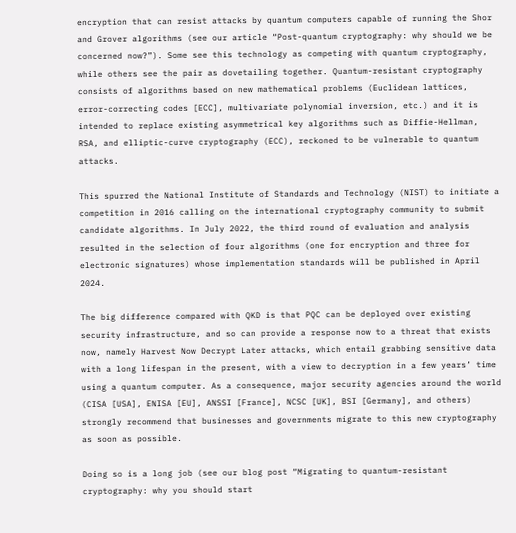encryption that can resist attacks by quantum computers capable of running the Shor and Grover algorithms (see our article “Post-quantum cryptography: why should we be concerned now?”). Some see this technology as competing with quantum cryptography, while others see the pair as dovetailing together. Quantum-resistant cryptography consists of algorithms based on new mathematical problems (Euclidean lattices, error-correcting codes [ECC], multivariate polynomial inversion, etc.) and it is intended to replace existing asymmetrical key algorithms such as Diffie-Hellman, RSA, and elliptic-curve cryptography (ECC), reckoned to be vulnerable to quantum attacks.

This spurred the National Institute of Standards and Technology (NIST) to initiate a competition in 2016 calling on the international cryptography community to submit candidate algorithms. In July 2022, the third round of evaluation and analysis resulted in the selection of four algorithms (one for encryption and three for electronic signatures) whose implementation standards will be published in April 2024.

The big difference compared with QKD is that PQC can be deployed over existing security infrastructure, and so can provide a response now to a threat that exists now, namely Harvest Now Decrypt Later attacks, which entail grabbing sensitive data with a long lifespan in the present, with a view to decryption in a few years’ time using a quantum computer. As a consequence, major security agencies around the world (CISA [USA], ENISA [EU], ANSSI [France], NCSC [UK], BSI [Germany], and others) strongly recommend that businesses and governments migrate to this new cryptography as soon as possible.

Doing so is a long job (see our blog post “Migrating to quantum-resistant cryptography: why you should start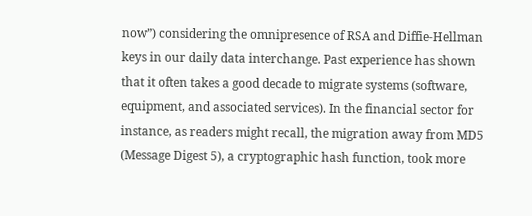now”) considering the omnipresence of RSA and Diffie-Hellman keys in our daily data interchange. Past experience has shown that it often takes a good decade to migrate systems (software, equipment, and associated services). In the financial sector for instance, as readers might recall, the migration away from MD5 (Message Digest 5), a cryptographic hash function, took more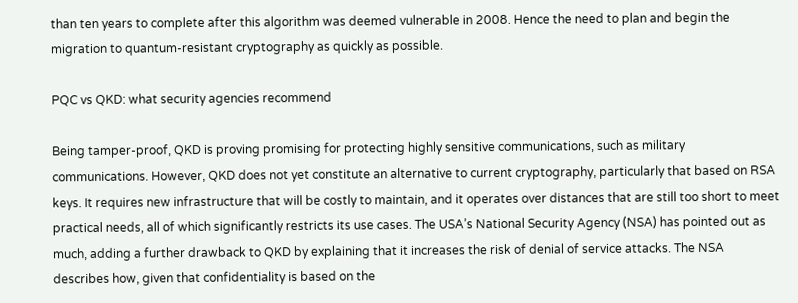than ten years to complete after this algorithm was deemed vulnerable in 2008. Hence the need to plan and begin the migration to quantum-resistant cryptography as quickly as possible.

PQC vs QKD: what security agencies recommend

Being tamper-proof, QKD is proving promising for protecting highly sensitive communications, such as military communications. However, QKD does not yet constitute an alternative to current cryptography, particularly that based on RSA keys. It requires new infrastructure that will be costly to maintain, and it operates over distances that are still too short to meet practical needs, all of which significantly restricts its use cases. The USA’s National Security Agency (NSA) has pointed out as much, adding a further drawback to QKD by explaining that it increases the risk of denial of service attacks. The NSA describes how, given that confidentiality is based on the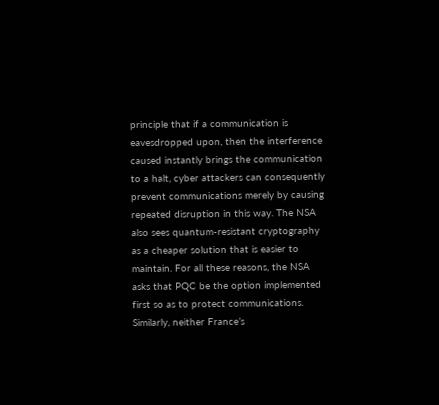principle that if a communication is eavesdropped upon, then the interference caused instantly brings the communication to a halt, cyber attackers can consequently prevent communications merely by causing repeated disruption in this way. The NSA also sees quantum-resistant cryptography as a cheaper solution that is easier to maintain. For all these reasons, the NSA asks that PQC be the option implemented first so as to protect communications. Similarly, neither France’s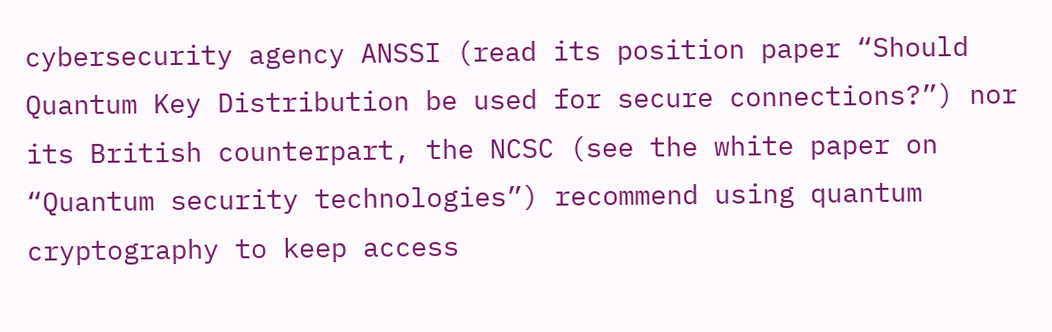cybersecurity agency ANSSI (read its position paper “Should Quantum Key Distribution be used for secure connections?”) nor its British counterpart, the NCSC (see the white paper on “Quantum security technologies”) recommend using quantum cryptography to keep access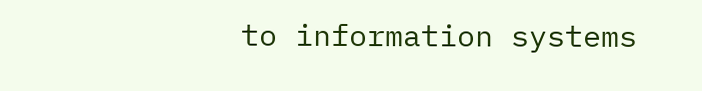to information systems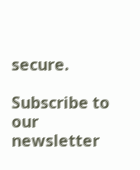secure.

Subscribe to our newsletter